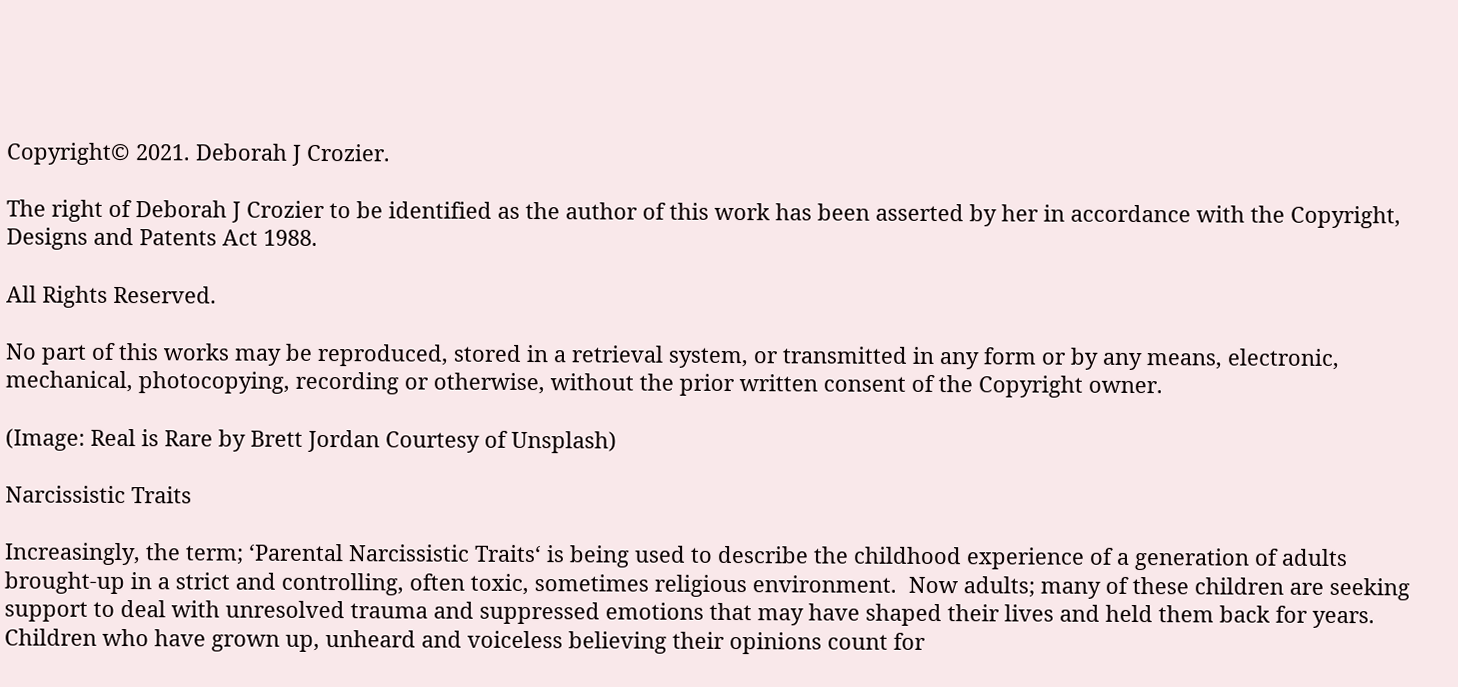Copyright© 2021. Deborah J Crozier.

The right of Deborah J Crozier to be identified as the author of this work has been asserted by her in accordance with the Copyright, Designs and Patents Act 1988.

All Rights Reserved.

No part of this works may be reproduced, stored in a retrieval system, or transmitted in any form or by any means, electronic, mechanical, photocopying, recording or otherwise, without the prior written consent of the Copyright owner.

(Image: Real is Rare by Brett Jordan Courtesy of Unsplash)

Narcissistic Traits

Increasingly, the term; ‘Parental Narcissistic Traits‘ is being used to describe the childhood experience of a generation of adults brought-up in a strict and controlling, often toxic, sometimes religious environment.  Now adults; many of these children are seeking support to deal with unresolved trauma and suppressed emotions that may have shaped their lives and held them back for years. Children who have grown up, unheard and voiceless believing their opinions count for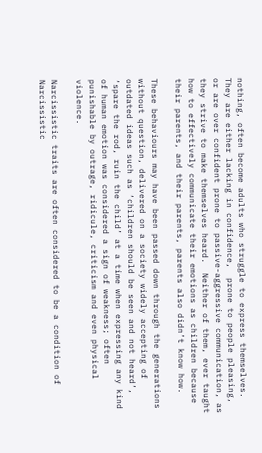nothing, often become adults who struggle to express themselves. They are either lacking in confidence,  prone to people pleasing, or are over confident prone to passive-aggressive communication, as they strive to make themselves heard.  Neither of them, ever taught how to effectively communicate their emotions as children because their parents, and their parents, parents also didn’t know how.

These behaviours may have been passed down through the generations without question, delivered on a society widely accepting of outdated ideas such as ‘children should be seen and not heard’, ‘spare the rod, ruin the child’ at a time when expressing any kind of human emotion was considered a sign of weakness; often punishable by outrage, ridicule, criticism and even physical violence.

Narcissistic traits are often considered to be a condition of Narcissistic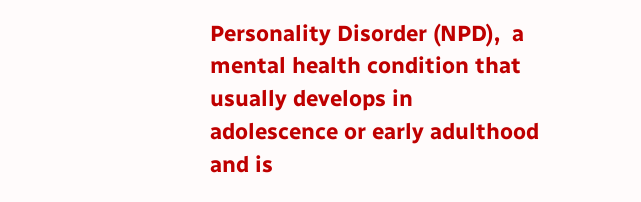Personality Disorder (NPD),  a mental health condition that usually develops in adolescence or early adulthood and is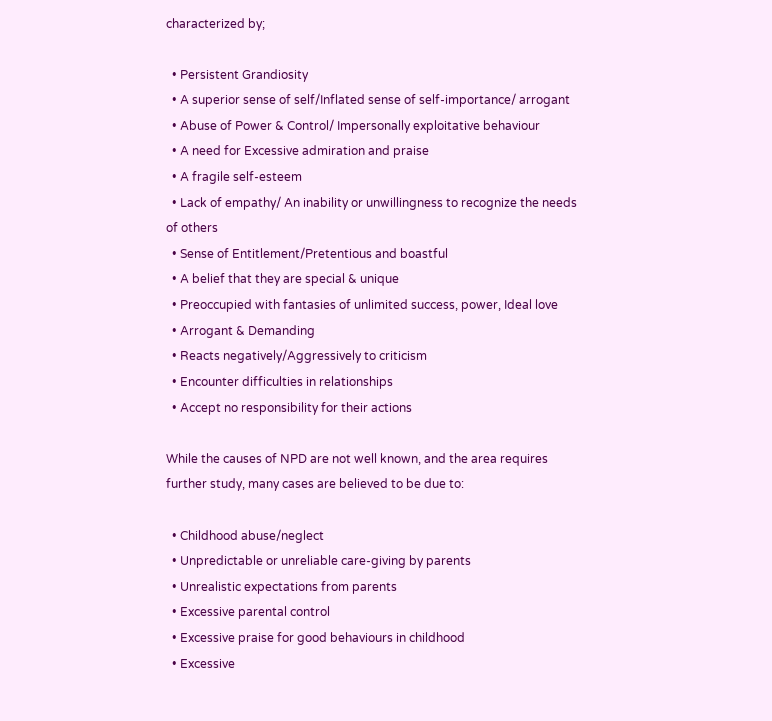characterized by;

  • Persistent Grandiosity
  • A superior sense of self/Inflated sense of self-importance/ arrogant
  • Abuse of Power & Control/ Impersonally exploitative behaviour
  • A need for Excessive admiration and praise
  • A fragile self-esteem
  • Lack of empathy/ An inability or unwillingness to recognize the needs of others
  • Sense of Entitlement/Pretentious and boastful
  • A belief that they are special & unique
  • Preoccupied with fantasies of unlimited success, power, Ideal love
  • Arrogant & Demanding
  • Reacts negatively/Aggressively to criticism
  • Encounter difficulties in relationships
  • Accept no responsibility for their actions

While the causes of NPD are not well known, and the area requires further study, many cases are believed to be due to:

  • Childhood abuse/neglect
  • Unpredictable or unreliable care-giving by parents
  • Unrealistic expectations from parents
  • Excessive parental control
  • Excessive praise for good behaviours in childhood
  • Excessive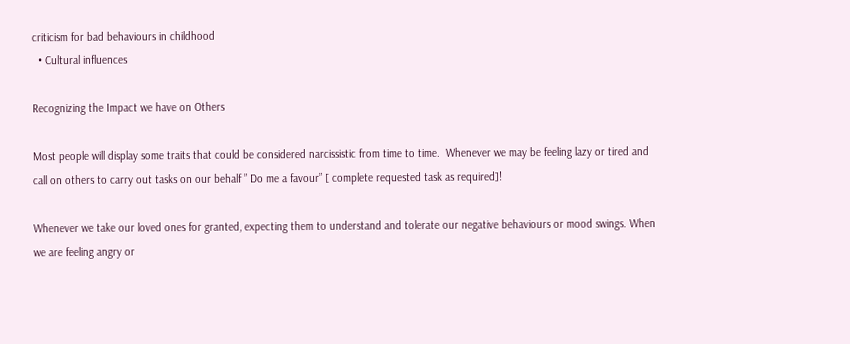criticism for bad behaviours in childhood
  • Cultural influences

Recognizing the Impact we have on Others

Most people will display some traits that could be considered narcissistic from time to time.  Whenever we may be feeling lazy or tired and call on others to carry out tasks on our behalf ” Do me a favour” [ complete requested task as required]!

Whenever we take our loved ones for granted, expecting them to understand and tolerate our negative behaviours or mood swings. When we are feeling angry or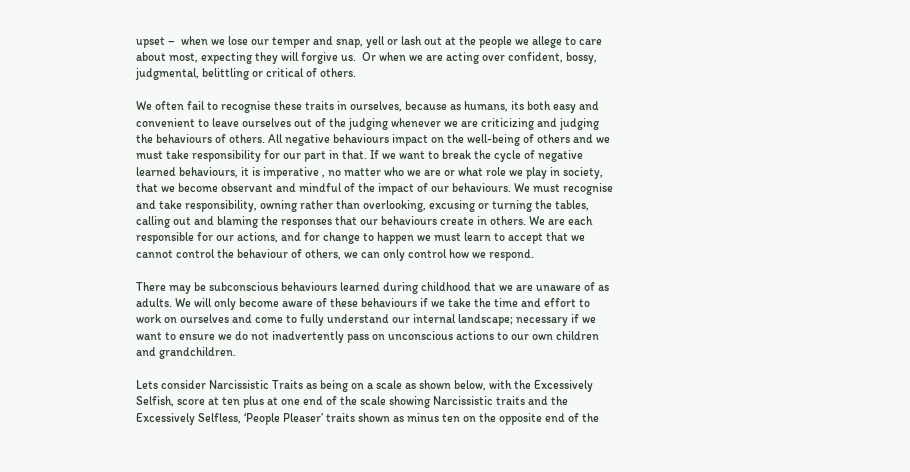upset –  when we lose our temper and snap, yell or lash out at the people we allege to care about most, expecting they will forgive us.  Or when we are acting over confident, bossy,  judgmental, belittling or critical of others.

We often fail to recognise these traits in ourselves, because as humans, its both easy and convenient to leave ourselves out of the judging whenever we are criticizing and judging the behaviours of others. All negative behaviours impact on the well-being of others and we must take responsibility for our part in that. If we want to break the cycle of negative learned behaviours, it is imperative , no matter who we are or what role we play in society, that we become observant and mindful of the impact of our behaviours. We must recognise and take responsibility, owning rather than overlooking, excusing or turning the tables, calling out and blaming the responses that our behaviours create in others. We are each responsible for our actions, and for change to happen we must learn to accept that we cannot control the behaviour of others, we can only control how we respond.

There may be subconscious behaviours learned during childhood that we are unaware of as adults. We will only become aware of these behaviours if we take the time and effort to work on ourselves and come to fully understand our internal landscape; necessary if we want to ensure we do not inadvertently pass on unconscious actions to our own children and grandchildren.

Lets consider Narcissistic Traits as being on a scale as shown below, with the Excessively Selfish, score at ten plus at one end of the scale showing Narcissistic traits and the Excessively Selfless, ‘People Pleaser’ traits shown as minus ten on the opposite end of the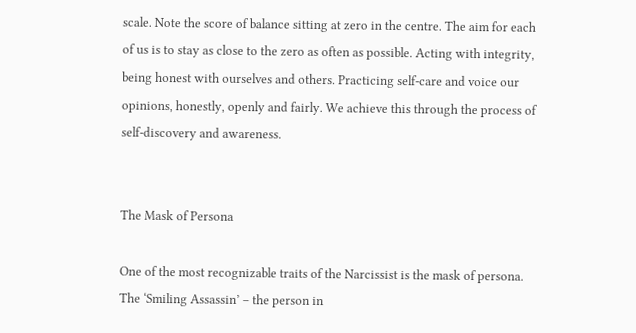scale. Note the score of balance sitting at zero in the centre. The aim for each of us is to stay as close to the zero as often as possible. Acting with integrity, being honest with ourselves and others. Practicing self-care and voice our opinions, honestly, openly and fairly. We achieve this through the process of self-discovery and awareness.


The Mask of Persona

One of the most recognizable traits of the Narcissist is the mask of persona. The ‘Smiling Assassin’ – the person in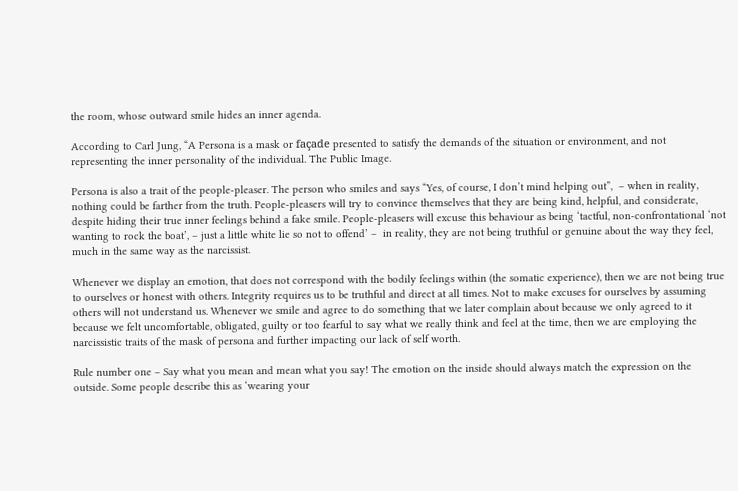the room, whose outward smile hides an inner agenda.

According to Carl Jung, “A Persona is a mask or façade presented to satisfy the demands of the situation or environment, and not representing the inner personality of the individual. The Public Image.

Persona is also a trait of the people-pleaser. The person who smiles and says “Yes, of course, I don’t mind helping out”,  – when in reality,  nothing could be farther from the truth. People-pleasers will try to convince themselves that they are being kind, helpful, and considerate, despite hiding their true inner feelings behind a fake smile. People-pleasers will excuse this behaviour as being ‘tactful, non-confrontational ‘not wanting to rock the boat’, – just a little white lie so not to offend’ –  in reality, they are not being truthful or genuine about the way they feel, much in the same way as the narcissist.

Whenever we display an emotion, that does not correspond with the bodily feelings within (the somatic experience), then we are not being true to ourselves or honest with others. Integrity requires us to be truthful and direct at all times. Not to make excuses for ourselves by assuming others will not understand us. Whenever we smile and agree to do something that we later complain about because we only agreed to it because we felt uncomfortable, obligated, guilty or too fearful to say what we really think and feel at the time, then we are employing the narcissistic traits of the mask of persona and further impacting our lack of self worth.

Rule number one – Say what you mean and mean what you say! The emotion on the inside should always match the expression on the outside. Some people describe this as ‘wearing your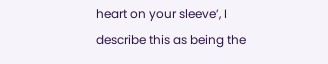heart on your sleeve’, I describe this as being the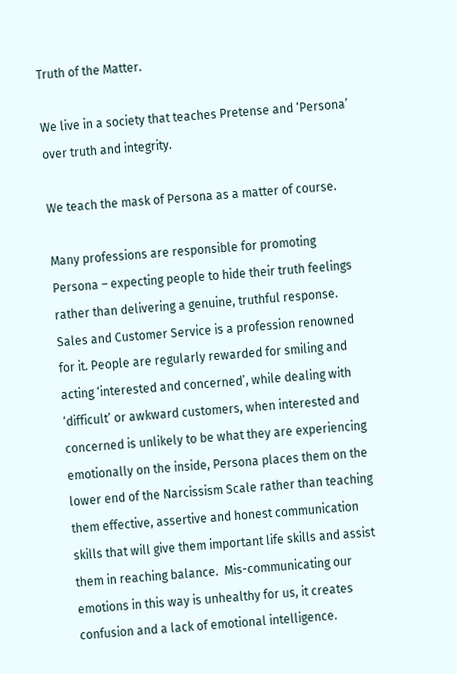Truth of the Matter.

We live in a society that teaches Pretense and ‘Persona’ over truth and integrity.

We teach the mask of Persona as a matter of course.

Many professions are responsible for promoting Persona – expecting people to hide their truth feelings rather than delivering a genuine, truthful response. Sales and Customer Service is a profession renowned for it. People are regularly rewarded for smiling and acting ‘interested and concerned’, while dealing with ‘difficult’ or awkward customers, when interested and concerned is unlikely to be what they are experiencing emotionally on the inside, Persona places them on the lower end of the Narcissism Scale rather than teaching them effective, assertive and honest communication skills that will give them important life skills and assist them in reaching balance.  Mis-communicating our emotions in this way is unhealthy for us, it creates confusion and a lack of emotional intelligence.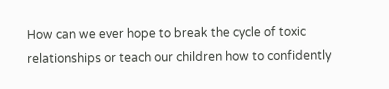How can we ever hope to break the cycle of toxic relationships or teach our children how to confidently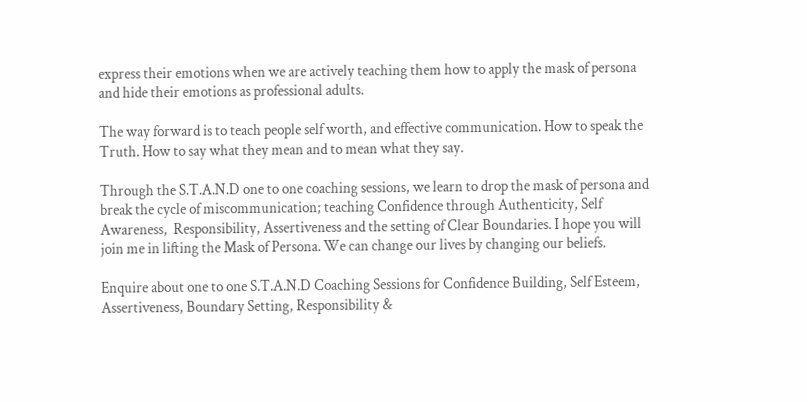express their emotions when we are actively teaching them how to apply the mask of persona and hide their emotions as professional adults.

The way forward is to teach people self worth, and effective communication. How to speak the Truth. How to say what they mean and to mean what they say.

Through the S.T.A.N.D one to one coaching sessions, we learn to drop the mask of persona and break the cycle of miscommunication; teaching Confidence through Authenticity, Self Awareness,  Responsibility, Assertiveness and the setting of Clear Boundaries. I hope you will join me in lifting the Mask of Persona. We can change our lives by changing our beliefs.

Enquire about one to one S.T.A.N.D Coaching Sessions for Confidence Building, Self Esteem, Assertiveness, Boundary Setting, Responsibility &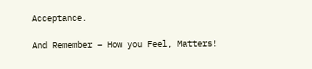Acceptance.

And Remember – How you Feel, Matters!